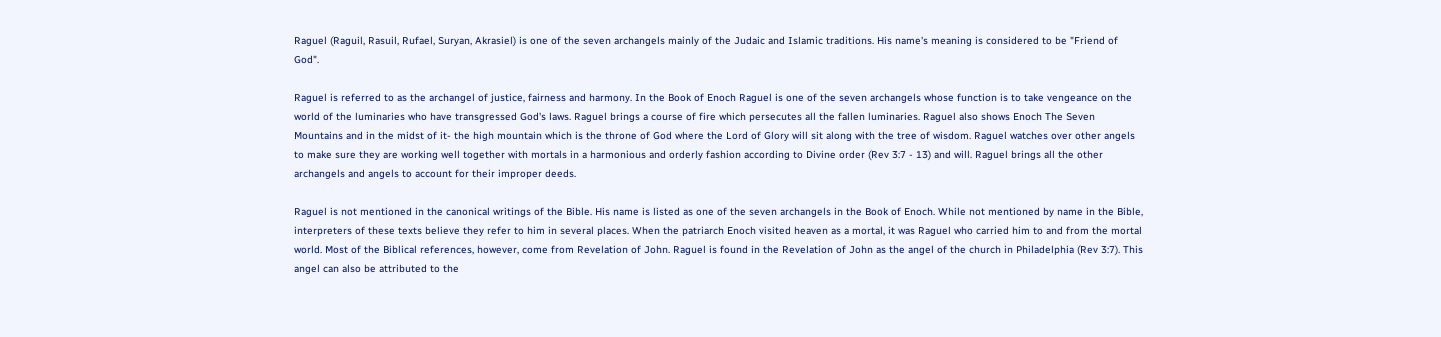Raguel (Raguil, Rasuil, Rufael, Suryan, Akrasiel) is one of the seven archangels mainly of the Judaic and Islamic traditions. His name's meaning is considered to be "Friend of God".

Raguel is referred to as the archangel of justice, fairness and harmony. In the Book of Enoch Raguel is one of the seven archangels whose function is to take vengeance on the world of the luminaries who have transgressed God's laws. Raguel brings a course of fire which persecutes all the fallen luminaries. Raguel also shows Enoch The Seven Mountains and in the midst of it- the high mountain which is the throne of God where the Lord of Glory will sit along with the tree of wisdom. Raguel watches over other angels to make sure they are working well together with mortals in a harmonious and orderly fashion according to Divine order (Rev 3:7 - 13) and will. Raguel brings all the other archangels and angels to account for their improper deeds.

Raguel is not mentioned in the canonical writings of the Bible. His name is listed as one of the seven archangels in the Book of Enoch. While not mentioned by name in the Bible, interpreters of these texts believe they refer to him in several places. When the patriarch Enoch visited heaven as a mortal, it was Raguel who carried him to and from the mortal world. Most of the Biblical references, however, come from Revelation of John. Raguel is found in the Revelation of John as the angel of the church in Philadelphia (Rev 3:7). This angel can also be attributed to the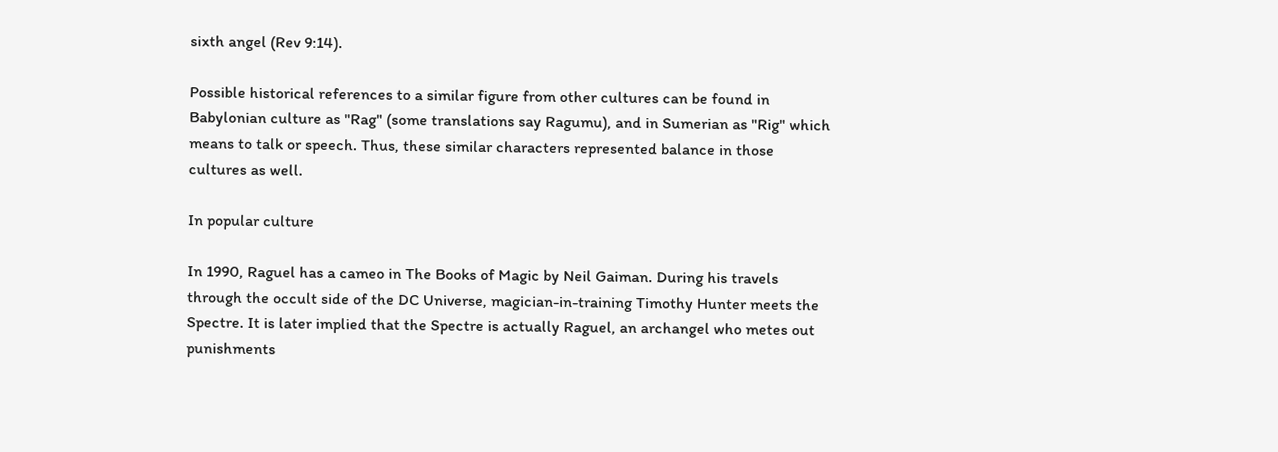sixth angel (Rev 9:14).

Possible historical references to a similar figure from other cultures can be found in Babylonian culture as "Rag" (some translations say Ragumu), and in Sumerian as "Rig" which means to talk or speech. Thus, these similar characters represented balance in those cultures as well.

In popular culture

In 1990, Raguel has a cameo in The Books of Magic by Neil Gaiman. During his travels through the occult side of the DC Universe, magician-in-training Timothy Hunter meets the Spectre. It is later implied that the Spectre is actually Raguel, an archangel who metes out punishments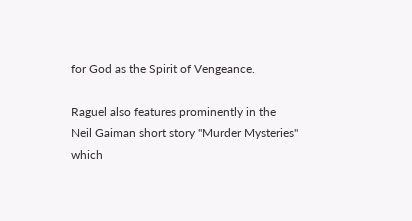for God as the Spirit of Vengeance.

Raguel also features prominently in the Neil Gaiman short story "Murder Mysteries" which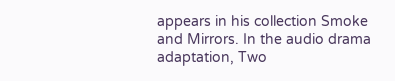appears in his collection Smoke and Mirrors. In the audio drama adaptation, Two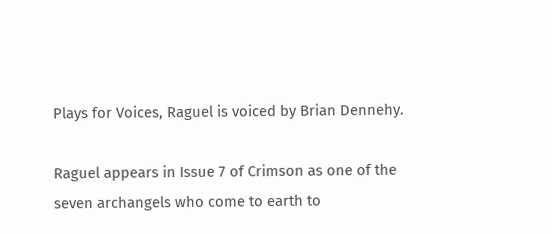Plays for Voices, Raguel is voiced by Brian Dennehy.

Raguel appears in Issue 7 of Crimson as one of the seven archangels who come to earth to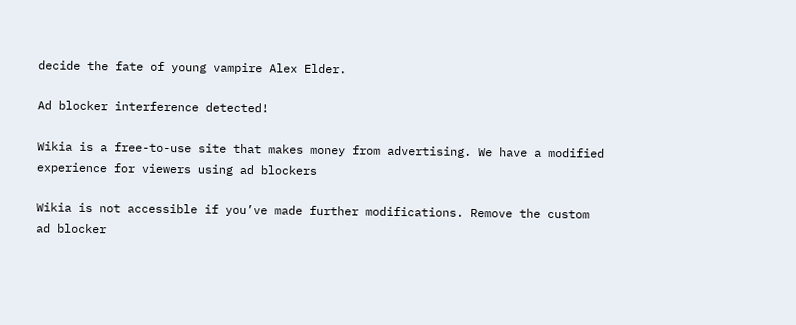decide the fate of young vampire Alex Elder.

Ad blocker interference detected!

Wikia is a free-to-use site that makes money from advertising. We have a modified experience for viewers using ad blockers

Wikia is not accessible if you’ve made further modifications. Remove the custom ad blocker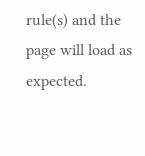rule(s) and the page will load as expected.